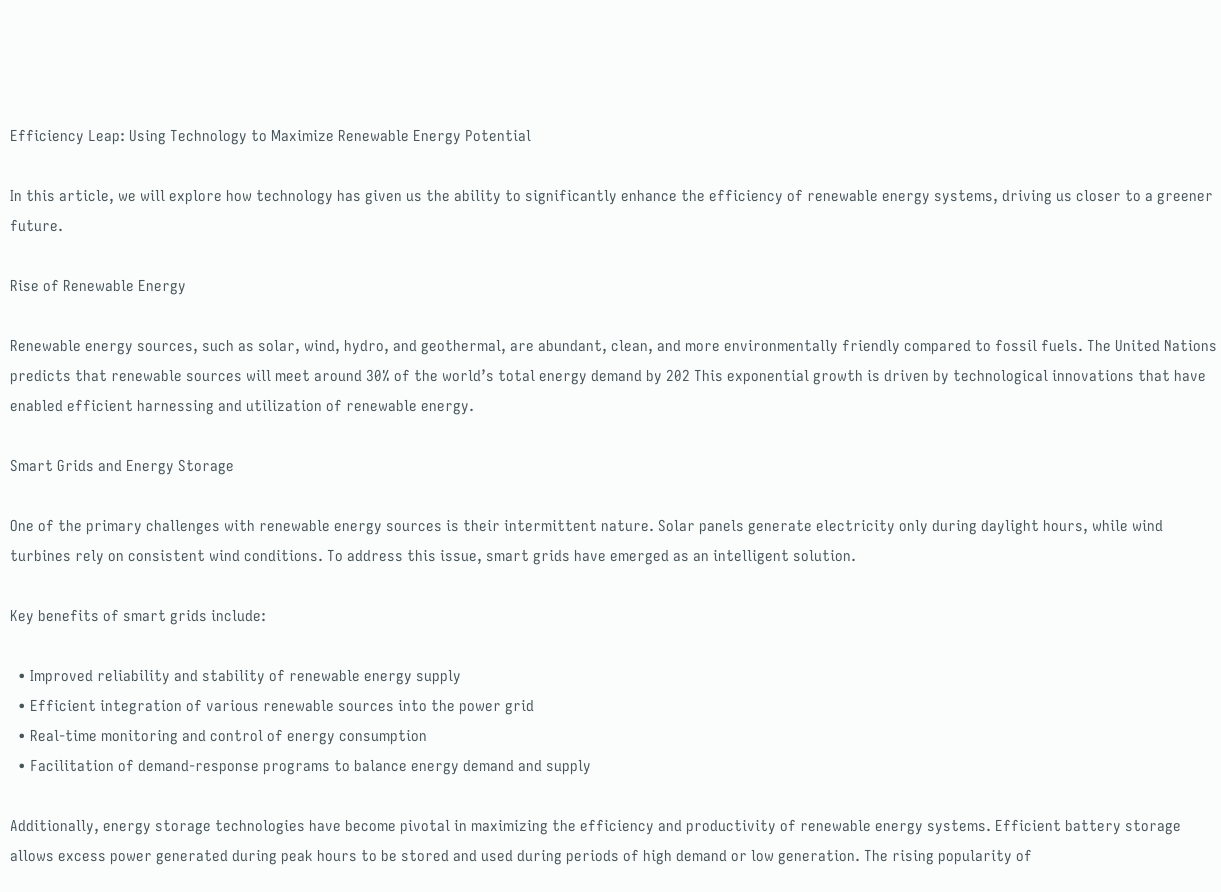Efficiency Leap: Using Technology to Maximize Renewable Energy Potential

In this article, we will explore how technology has given us the ability to significantly enhance the efficiency of renewable energy systems, driving us closer to a greener future.

Rise of Renewable Energy

Renewable energy sources, such as solar, wind, hydro, and geothermal, are abundant, clean, and more environmentally friendly compared to fossil fuels. The United Nations predicts that renewable sources will meet around 30% of the world’s total energy demand by 202 This exponential growth is driven by technological innovations that have enabled efficient harnessing and utilization of renewable energy.

Smart Grids and Energy Storage

One of the primary challenges with renewable energy sources is their intermittent nature. Solar panels generate electricity only during daylight hours, while wind turbines rely on consistent wind conditions. To address this issue, smart grids have emerged as an intelligent solution.

Key benefits of smart grids include:

  • Improved reliability and stability of renewable energy supply
  • Efficient integration of various renewable sources into the power grid
  • Real-time monitoring and control of energy consumption
  • Facilitation of demand-response programs to balance energy demand and supply

Additionally, energy storage technologies have become pivotal in maximizing the efficiency and productivity of renewable energy systems. Efficient battery storage allows excess power generated during peak hours to be stored and used during periods of high demand or low generation. The rising popularity of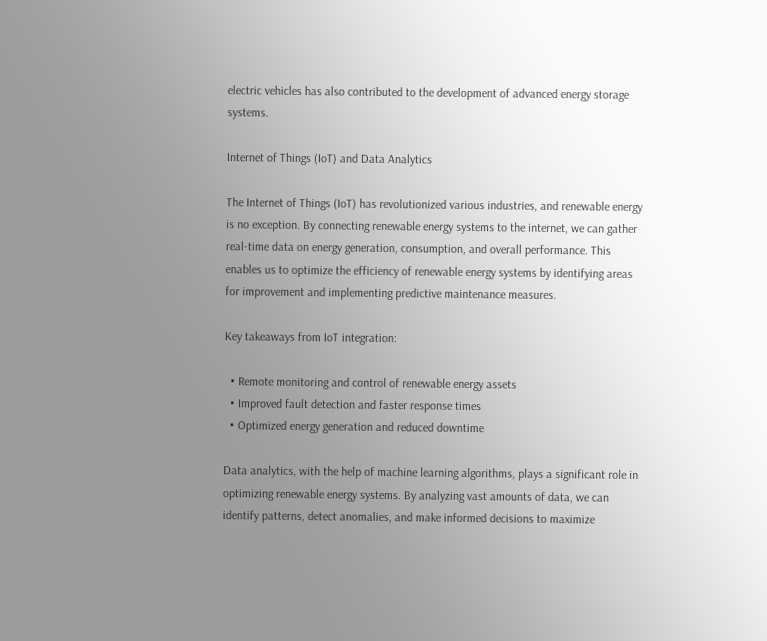electric vehicles has also contributed to the development of advanced energy storage systems.

Internet of Things (IoT) and Data Analytics

The Internet of Things (IoT) has revolutionized various industries, and renewable energy is no exception. By connecting renewable energy systems to the internet, we can gather real-time data on energy generation, consumption, and overall performance. This enables us to optimize the efficiency of renewable energy systems by identifying areas for improvement and implementing predictive maintenance measures.

Key takeaways from IoT integration:

  • Remote monitoring and control of renewable energy assets
  • Improved fault detection and faster response times
  • Optimized energy generation and reduced downtime

Data analytics, with the help of machine learning algorithms, plays a significant role in optimizing renewable energy systems. By analyzing vast amounts of data, we can identify patterns, detect anomalies, and make informed decisions to maximize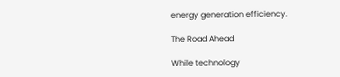energy generation efficiency.

The Road Ahead

While technology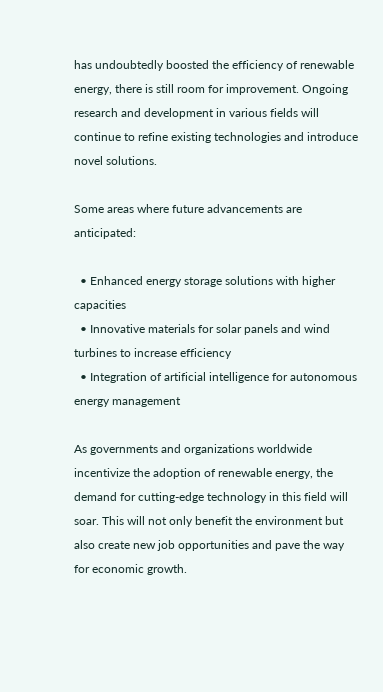has undoubtedly boosted the efficiency of renewable energy, there is still room for improvement. Ongoing research and development in various fields will continue to refine existing technologies and introduce novel solutions.

Some areas where future advancements are anticipated:

  • Enhanced energy storage solutions with higher capacities
  • Innovative materials for solar panels and wind turbines to increase efficiency
  • Integration of artificial intelligence for autonomous energy management

As governments and organizations worldwide incentivize the adoption of renewable energy, the demand for cutting-edge technology in this field will soar. This will not only benefit the environment but also create new job opportunities and pave the way for economic growth.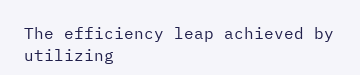The efficiency leap achieved by utilizing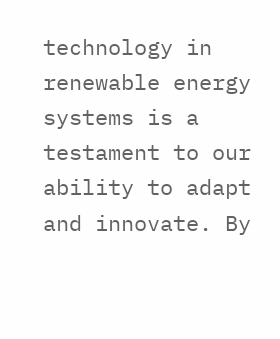technology in renewable energy systems is a testament to our ability to adapt and innovate. By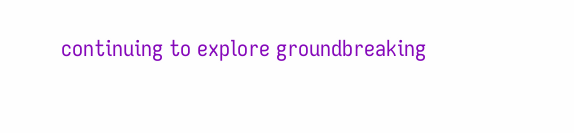continuing to explore groundbreaking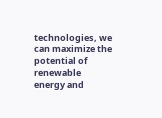technologies, we can maximize the potential of renewable energy and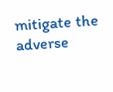mitigate the adverse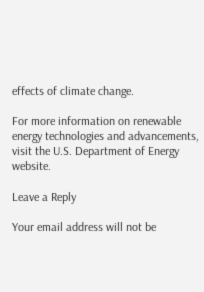effects of climate change.

For more information on renewable energy technologies and advancements, visit the U.S. Department of Energy website.

Leave a Reply

Your email address will not be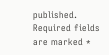published. Required fields are marked *